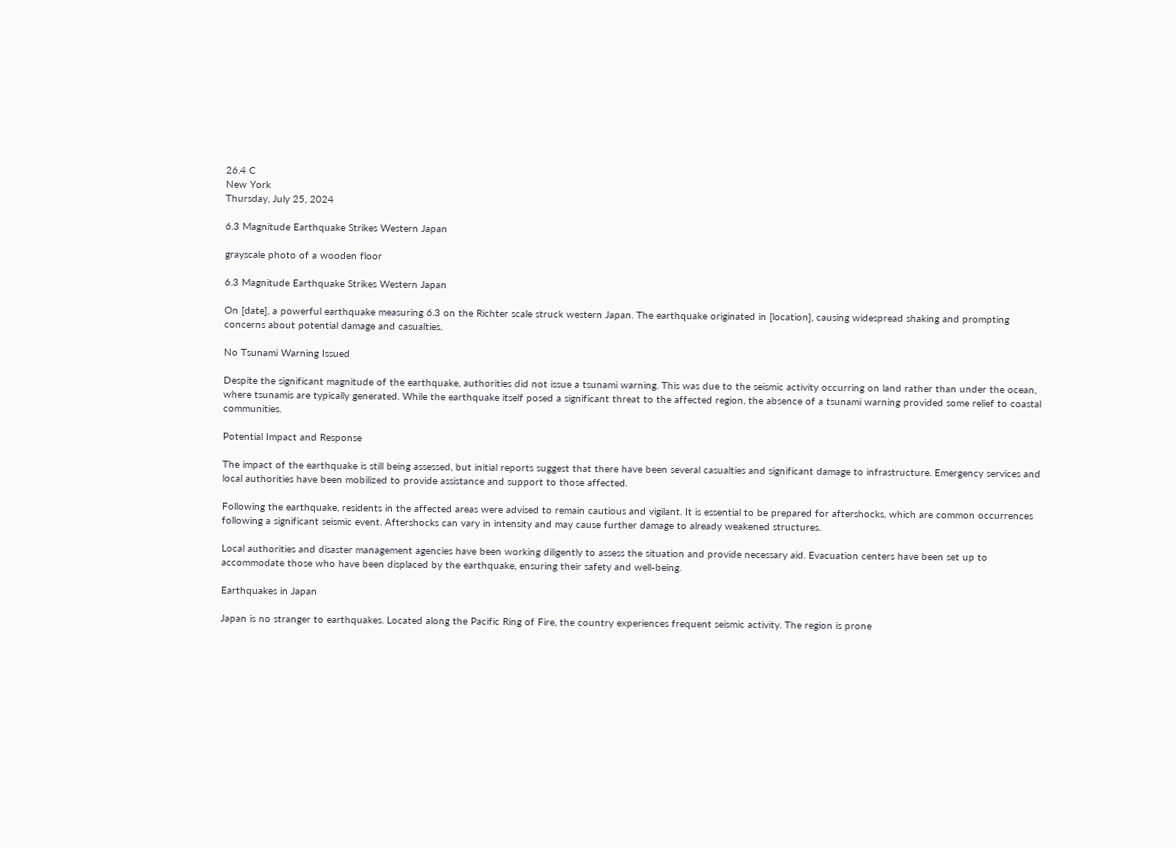26.4 C
New York
Thursday, July 25, 2024

6.3 Magnitude Earthquake Strikes Western Japan

grayscale photo of a wooden floor

6.3 Magnitude Earthquake Strikes Western Japan

On [date], a powerful earthquake measuring 6.3 on the Richter scale struck western Japan. The earthquake originated in [location], causing widespread shaking and prompting concerns about potential damage and casualties.

No Tsunami Warning Issued

Despite the significant magnitude of the earthquake, authorities did not issue a tsunami warning. This was due to the seismic activity occurring on land rather than under the ocean, where tsunamis are typically generated. While the earthquake itself posed a significant threat to the affected region, the absence of a tsunami warning provided some relief to coastal communities.

Potential Impact and Response

The impact of the earthquake is still being assessed, but initial reports suggest that there have been several casualties and significant damage to infrastructure. Emergency services and local authorities have been mobilized to provide assistance and support to those affected.

Following the earthquake, residents in the affected areas were advised to remain cautious and vigilant. It is essential to be prepared for aftershocks, which are common occurrences following a significant seismic event. Aftershocks can vary in intensity and may cause further damage to already weakened structures.

Local authorities and disaster management agencies have been working diligently to assess the situation and provide necessary aid. Evacuation centers have been set up to accommodate those who have been displaced by the earthquake, ensuring their safety and well-being.

Earthquakes in Japan

Japan is no stranger to earthquakes. Located along the Pacific Ring of Fire, the country experiences frequent seismic activity. The region is prone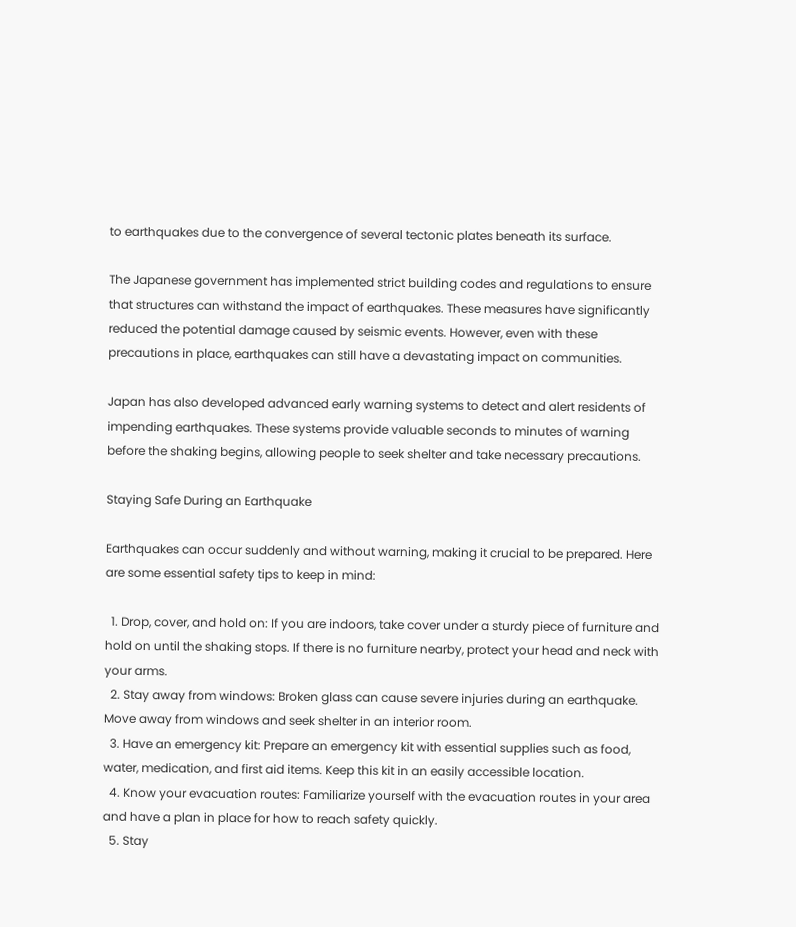to earthquakes due to the convergence of several tectonic plates beneath its surface.

The Japanese government has implemented strict building codes and regulations to ensure that structures can withstand the impact of earthquakes. These measures have significantly reduced the potential damage caused by seismic events. However, even with these precautions in place, earthquakes can still have a devastating impact on communities.

Japan has also developed advanced early warning systems to detect and alert residents of impending earthquakes. These systems provide valuable seconds to minutes of warning before the shaking begins, allowing people to seek shelter and take necessary precautions.

Staying Safe During an Earthquake

Earthquakes can occur suddenly and without warning, making it crucial to be prepared. Here are some essential safety tips to keep in mind:

  1. Drop, cover, and hold on: If you are indoors, take cover under a sturdy piece of furniture and hold on until the shaking stops. If there is no furniture nearby, protect your head and neck with your arms.
  2. Stay away from windows: Broken glass can cause severe injuries during an earthquake. Move away from windows and seek shelter in an interior room.
  3. Have an emergency kit: Prepare an emergency kit with essential supplies such as food, water, medication, and first aid items. Keep this kit in an easily accessible location.
  4. Know your evacuation routes: Familiarize yourself with the evacuation routes in your area and have a plan in place for how to reach safety quickly.
  5. Stay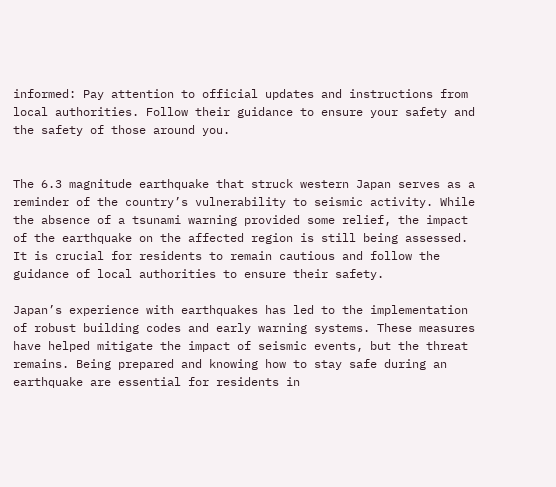informed: Pay attention to official updates and instructions from local authorities. Follow their guidance to ensure your safety and the safety of those around you.


The 6.3 magnitude earthquake that struck western Japan serves as a reminder of the country’s vulnerability to seismic activity. While the absence of a tsunami warning provided some relief, the impact of the earthquake on the affected region is still being assessed. It is crucial for residents to remain cautious and follow the guidance of local authorities to ensure their safety.

Japan’s experience with earthquakes has led to the implementation of robust building codes and early warning systems. These measures have helped mitigate the impact of seismic events, but the threat remains. Being prepared and knowing how to stay safe during an earthquake are essential for residents in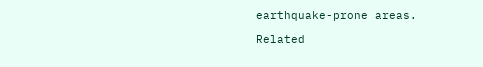earthquake-prone areas.

Related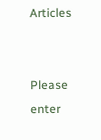Articles


Please enter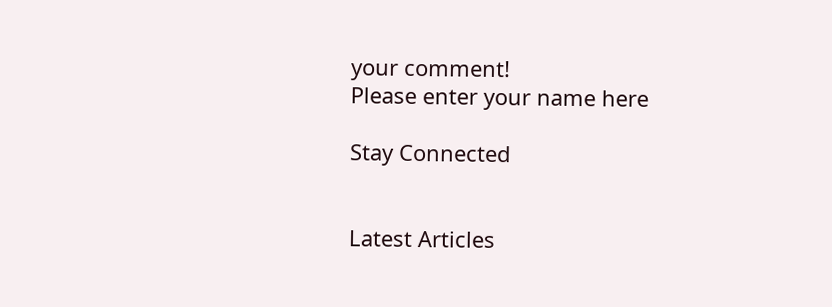your comment!
Please enter your name here

Stay Connected


Latest Articles